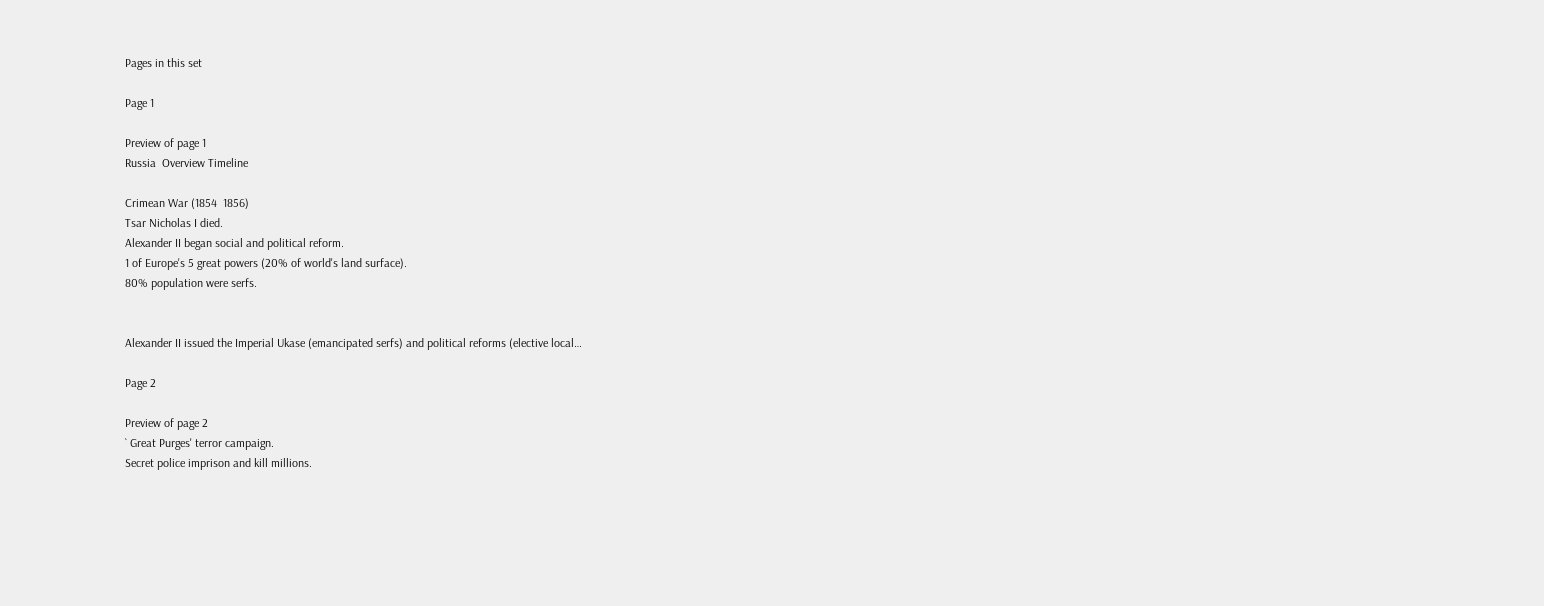Pages in this set

Page 1

Preview of page 1
Russia  Overview Timeline

Crimean War (1854  1856)
Tsar Nicholas I died.
Alexander II began social and political reform.
1 of Europe's 5 great powers (20% of world's land surface).
80% population were serfs.


Alexander II issued the Imperial Ukase (emancipated serfs) and political reforms (elective local…

Page 2

Preview of page 2
` Great Purges' terror campaign.
Secret police imprison and kill millions.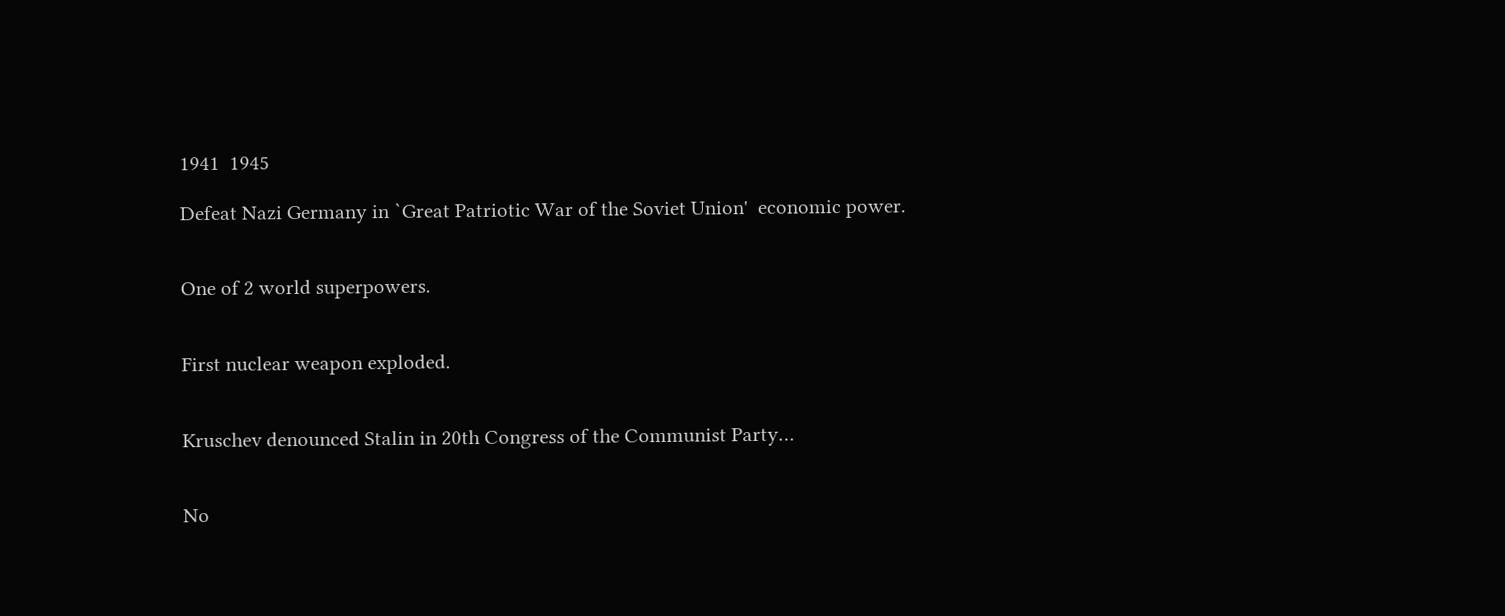1941  1945

Defeat Nazi Germany in `Great Patriotic War of the Soviet Union'  economic power.


One of 2 world superpowers.


First nuclear weapon exploded.


Kruschev denounced Stalin in 20th Congress of the Communist Party…


No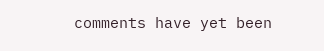comments have yet been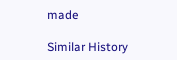made

Similar History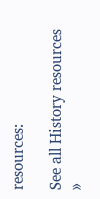resources:

See all History resources »